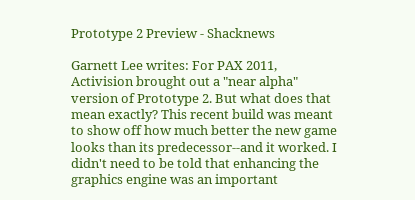Prototype 2 Preview - Shacknews

Garnett Lee writes: For PAX 2011, Activision brought out a "near alpha" version of Prototype 2. But what does that mean exactly? This recent build was meant to show off how much better the new game looks than its predecessor--and it worked. I didn't need to be told that enhancing the graphics engine was an important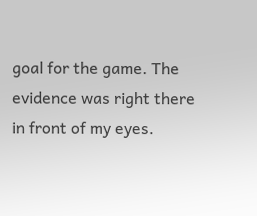goal for the game. The evidence was right there in front of my eyes.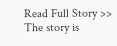Read Full Story >>
The story is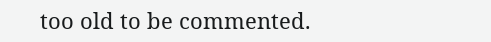too old to be commented.